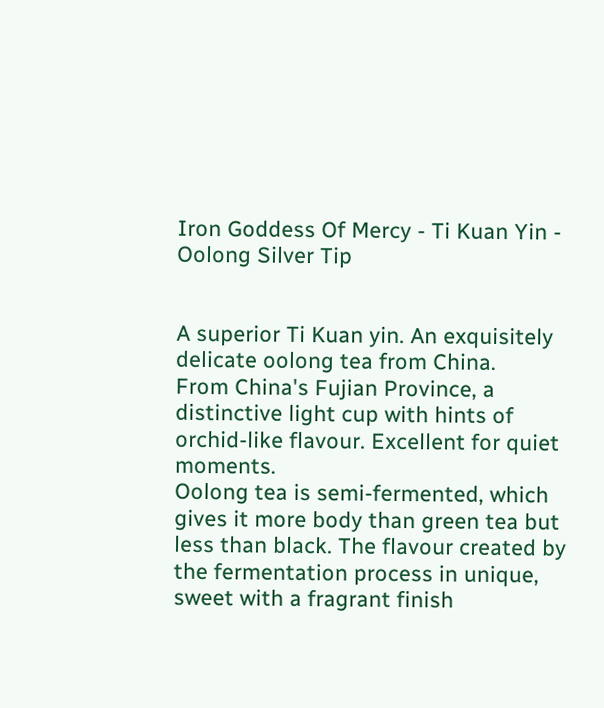Iron Goddess Of Mercy - Ti Kuan Yin - Oolong Silver Tip


A superior Ti Kuan yin. An exquisitely delicate oolong tea from China.
From China's Fujian Province, a distinctive light cup with hints of orchid-like flavour. Excellent for quiet moments.
Oolong tea is semi-fermented, which gives it more body than green tea but less than black. The flavour created by the fermentation process in unique, sweet with a fragrant finish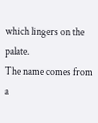which lingers on the palate.
The name comes from a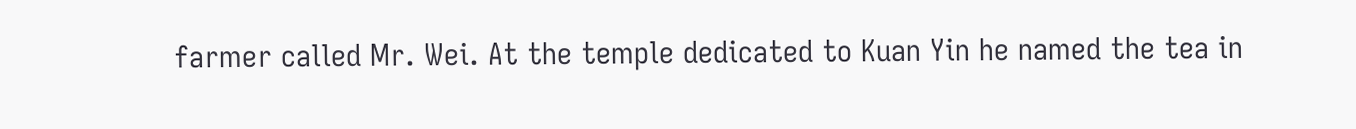farmer called Mr. Wei. At the temple dedicated to Kuan Yin he named the tea in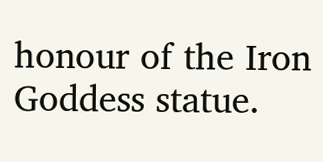honour of the Iron Goddess statue.